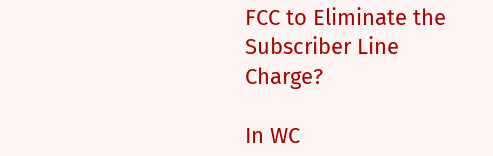FCC to Eliminate the Subscriber Line Charge?

In WC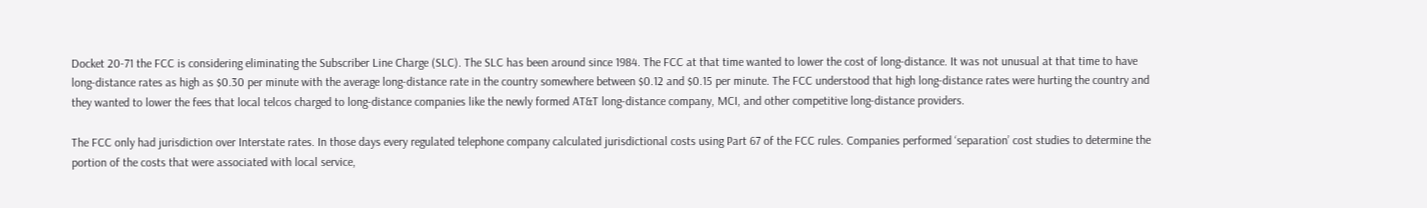Docket 20-71 the FCC is considering eliminating the Subscriber Line Charge (SLC). The SLC has been around since 1984. The FCC at that time wanted to lower the cost of long-distance. It was not unusual at that time to have long-distance rates as high as $0.30 per minute with the average long-distance rate in the country somewhere between $0.12 and $0.15 per minute. The FCC understood that high long-distance rates were hurting the country and they wanted to lower the fees that local telcos charged to long-distance companies like the newly formed AT&T long-distance company, MCI, and other competitive long-distance providers.

The FCC only had jurisdiction over Interstate rates. In those days every regulated telephone company calculated jurisdictional costs using Part 67 of the FCC rules. Companies performed ‘separation’ cost studies to determine the portion of the costs that were associated with local service,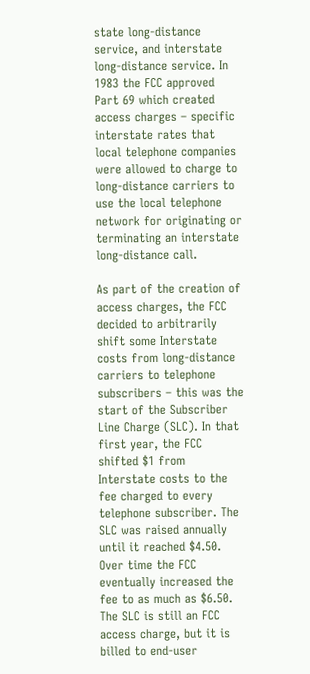state long-distance service, and interstate long-distance service. In 1983 the FCC approved Part 69 which created access charges – specific interstate rates that local telephone companies were allowed to charge to long-distance carriers to use the local telephone network for originating or terminating an interstate long-distance call.

As part of the creation of access charges, the FCC decided to arbitrarily shift some Interstate costs from long-distance carriers to telephone subscribers – this was the start of the Subscriber Line Charge (SLC). In that first year, the FCC shifted $1 from Interstate costs to the fee charged to every telephone subscriber. The SLC was raised annually until it reached $4.50. Over time the FCC eventually increased the fee to as much as $6.50. The SLC is still an FCC access charge, but it is billed to end-user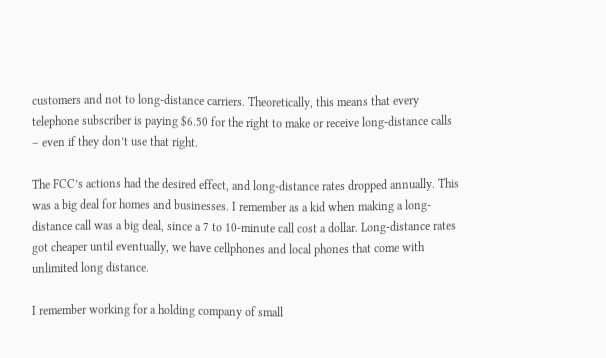customers and not to long-distance carriers. Theoretically, this means that every telephone subscriber is paying $6.50 for the right to make or receive long-distance calls – even if they don’t use that right.

The FCC’s actions had the desired effect, and long-distance rates dropped annually. This was a big deal for homes and businesses. I remember as a kid when making a long-distance call was a big deal, since a 7 to 10-minute call cost a dollar. Long-distance rates got cheaper until eventually, we have cellphones and local phones that come with unlimited long distance.

I remember working for a holding company of small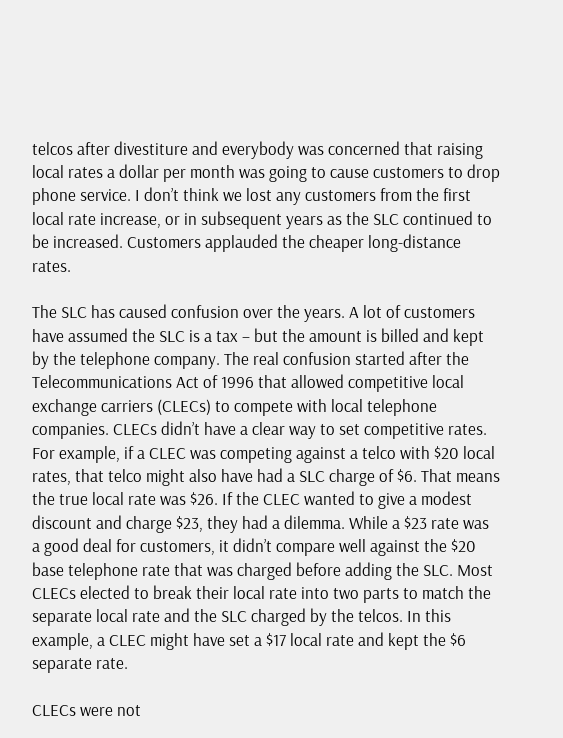telcos after divestiture and everybody was concerned that raising local rates a dollar per month was going to cause customers to drop phone service. I don’t think we lost any customers from the first local rate increase, or in subsequent years as the SLC continued to be increased. Customers applauded the cheaper long-distance rates.

The SLC has caused confusion over the years. A lot of customers have assumed the SLC is a tax – but the amount is billed and kept by the telephone company. The real confusion started after the Telecommunications Act of 1996 that allowed competitive local exchange carriers (CLECs) to compete with local telephone companies. CLECs didn’t have a clear way to set competitive rates. For example, if a CLEC was competing against a telco with $20 local rates, that telco might also have had a SLC charge of $6. That means the true local rate was $26. If the CLEC wanted to give a modest discount and charge $23, they had a dilemma. While a $23 rate was a good deal for customers, it didn’t compare well against the $20 base telephone rate that was charged before adding the SLC. Most CLECs elected to break their local rate into two parts to match the separate local rate and the SLC charged by the telcos. In this example, a CLEC might have set a $17 local rate and kept the $6 separate rate.

CLECs were not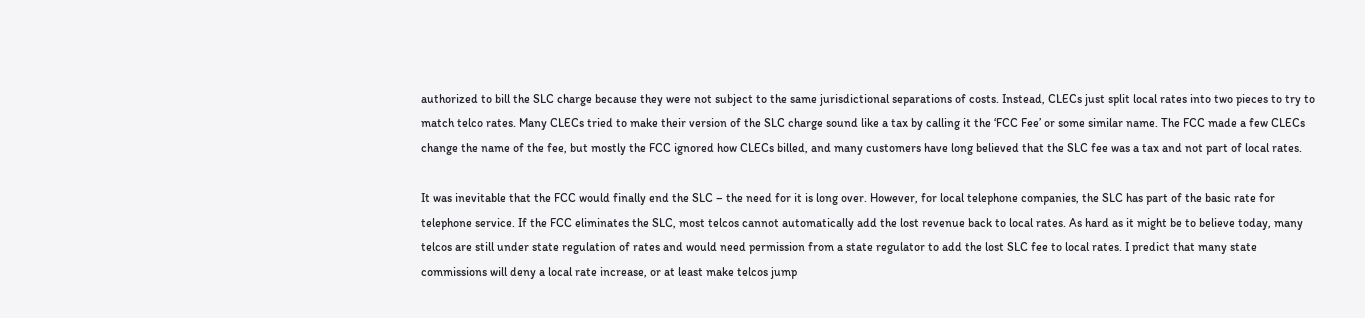authorized to bill the SLC charge because they were not subject to the same jurisdictional separations of costs. Instead, CLECs just split local rates into two pieces to try to match telco rates. Many CLECs tried to make their version of the SLC charge sound like a tax by calling it the ‘FCC Fee’ or some similar name. The FCC made a few CLECs change the name of the fee, but mostly the FCC ignored how CLECs billed, and many customers have long believed that the SLC fee was a tax and not part of local rates.

It was inevitable that the FCC would finally end the SLC – the need for it is long over. However, for local telephone companies, the SLC has part of the basic rate for telephone service. If the FCC eliminates the SLC, most telcos cannot automatically add the lost revenue back to local rates. As hard as it might be to believe today, many telcos are still under state regulation of rates and would need permission from a state regulator to add the lost SLC fee to local rates. I predict that many state commissions will deny a local rate increase, or at least make telcos jump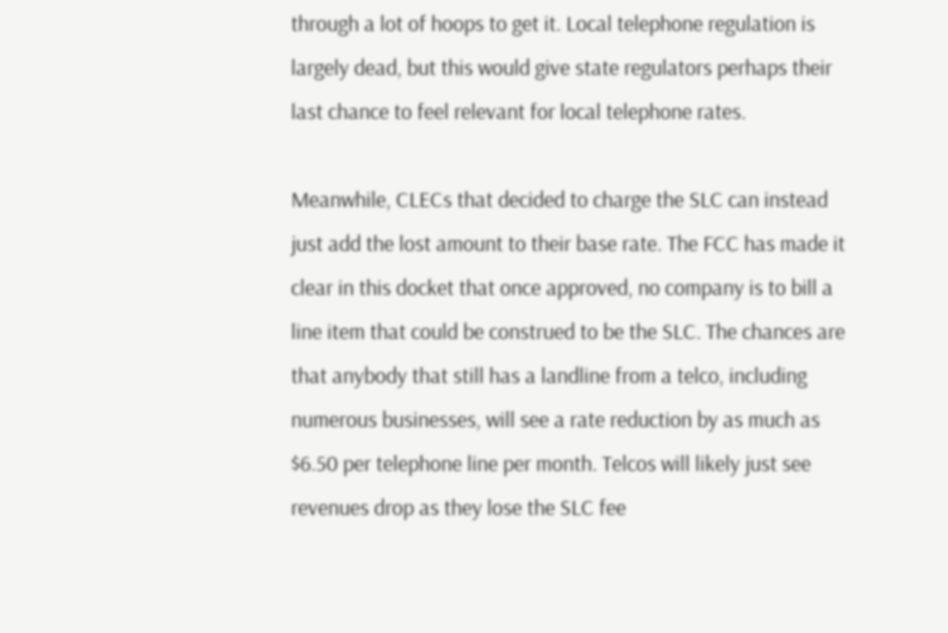through a lot of hoops to get it. Local telephone regulation is largely dead, but this would give state regulators perhaps their last chance to feel relevant for local telephone rates.

Meanwhile, CLECs that decided to charge the SLC can instead just add the lost amount to their base rate. The FCC has made it clear in this docket that once approved, no company is to bill a line item that could be construed to be the SLC. The chances are that anybody that still has a landline from a telco, including numerous businesses, will see a rate reduction by as much as $6.50 per telephone line per month. Telcos will likely just see revenues drop as they lose the SLC fee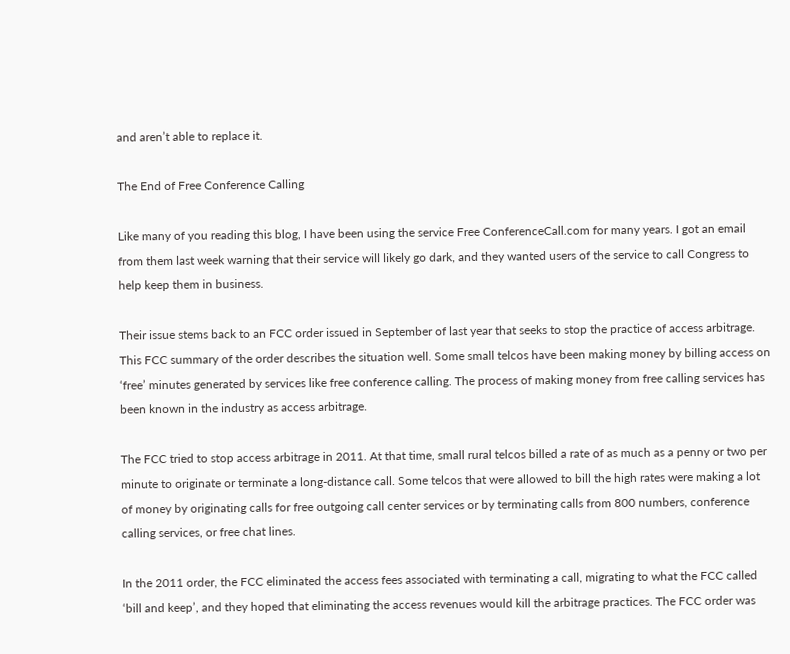and aren’t able to replace it.

The End of Free Conference Calling

Like many of you reading this blog, I have been using the service Free ConferenceCall.com for many years. I got an email from them last week warning that their service will likely go dark, and they wanted users of the service to call Congress to help keep them in business.

Their issue stems back to an FCC order issued in September of last year that seeks to stop the practice of access arbitrage. This FCC summary of the order describes the situation well. Some small telcos have been making money by billing access on ‘free’ minutes generated by services like free conference calling. The process of making money from free calling services has been known in the industry as access arbitrage.

The FCC tried to stop access arbitrage in 2011. At that time, small rural telcos billed a rate of as much as a penny or two per minute to originate or terminate a long-distance call. Some telcos that were allowed to bill the high rates were making a lot of money by originating calls for free outgoing call center services or by terminating calls from 800 numbers, conference calling services, or free chat lines.

In the 2011 order, the FCC eliminated the access fees associated with terminating a call, migrating to what the FCC called ‘bill and keep’, and they hoped that eliminating the access revenues would kill the arbitrage practices. The FCC order was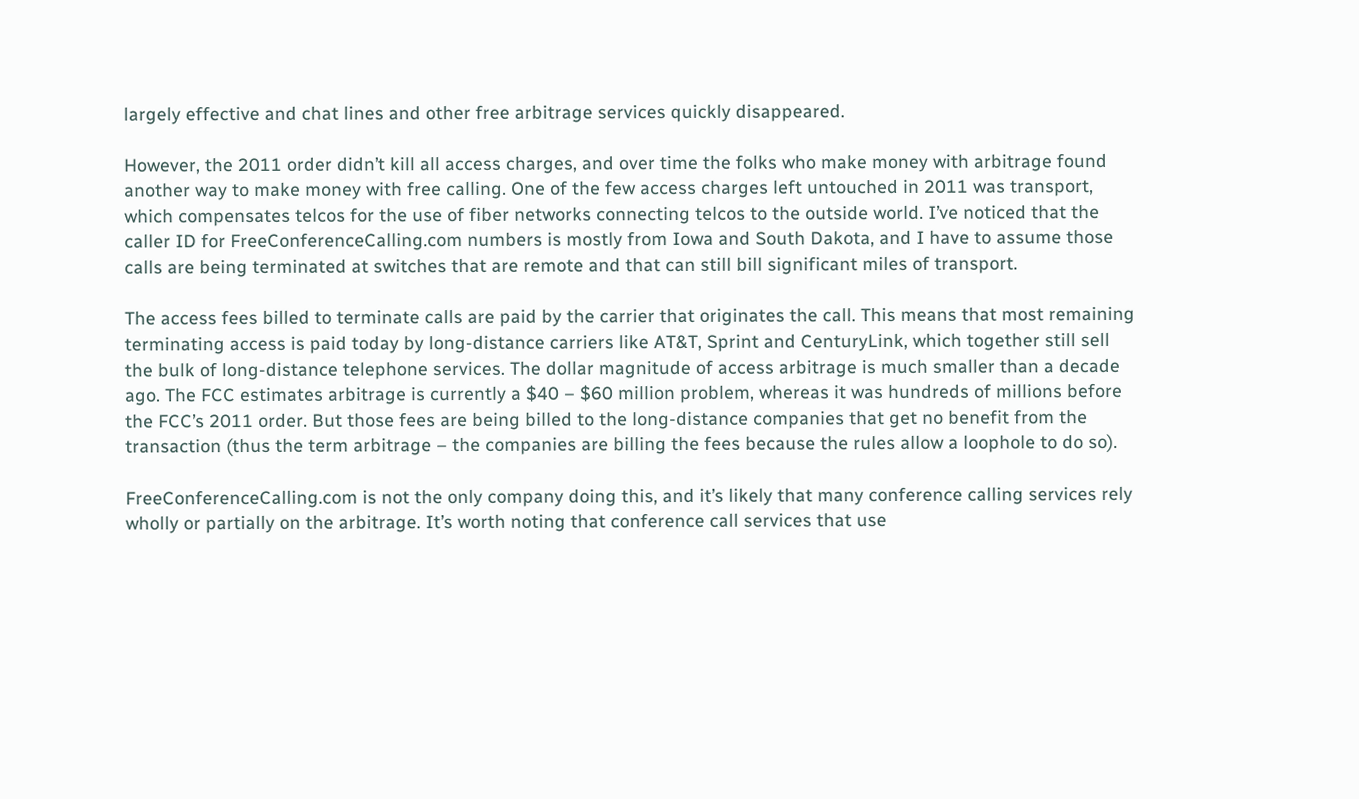largely effective and chat lines and other free arbitrage services quickly disappeared.

However, the 2011 order didn’t kill all access charges, and over time the folks who make money with arbitrage found another way to make money with free calling. One of the few access charges left untouched in 2011 was transport, which compensates telcos for the use of fiber networks connecting telcos to the outside world. I’ve noticed that the caller ID for FreeConferenceCalling.com numbers is mostly from Iowa and South Dakota, and I have to assume those calls are being terminated at switches that are remote and that can still bill significant miles of transport.

The access fees billed to terminate calls are paid by the carrier that originates the call. This means that most remaining terminating access is paid today by long-distance carriers like AT&T, Sprint and CenturyLink, which together still sell the bulk of long-distance telephone services. The dollar magnitude of access arbitrage is much smaller than a decade ago. The FCC estimates arbitrage is currently a $40 – $60 million problem, whereas it was hundreds of millions before the FCC’s 2011 order. But those fees are being billed to the long-distance companies that get no benefit from the transaction (thus the term arbitrage – the companies are billing the fees because the rules allow a loophole to do so).

FreeConferenceCalling.com is not the only company doing this, and it’s likely that many conference calling services rely wholly or partially on the arbitrage. It’s worth noting that conference call services that use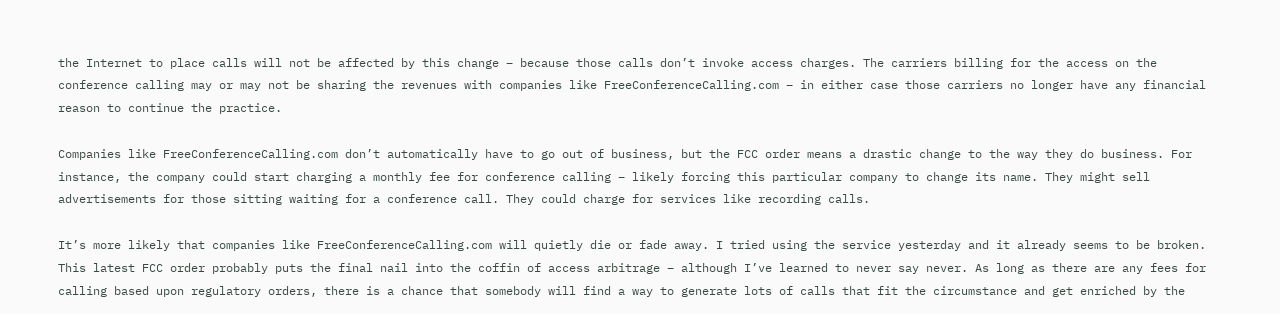the Internet to place calls will not be affected by this change – because those calls don’t invoke access charges. The carriers billing for the access on the conference calling may or may not be sharing the revenues with companies like FreeConferenceCalling.com – in either case those carriers no longer have any financial reason to continue the practice.

Companies like FreeConferenceCalling.com don’t automatically have to go out of business, but the FCC order means a drastic change to the way they do business. For instance, the company could start charging a monthly fee for conference calling – likely forcing this particular company to change its name. They might sell advertisements for those sitting waiting for a conference call. They could charge for services like recording calls.

It’s more likely that companies like FreeConferenceCalling.com will quietly die or fade away. I tried using the service yesterday and it already seems to be broken. This latest FCC order probably puts the final nail into the coffin of access arbitrage – although I’ve learned to never say never. As long as there are any fees for calling based upon regulatory orders, there is a chance that somebody will find a way to generate lots of calls that fit the circumstance and get enriched by the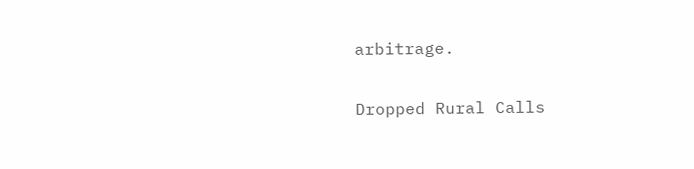arbitrage.

Dropped Rural Calls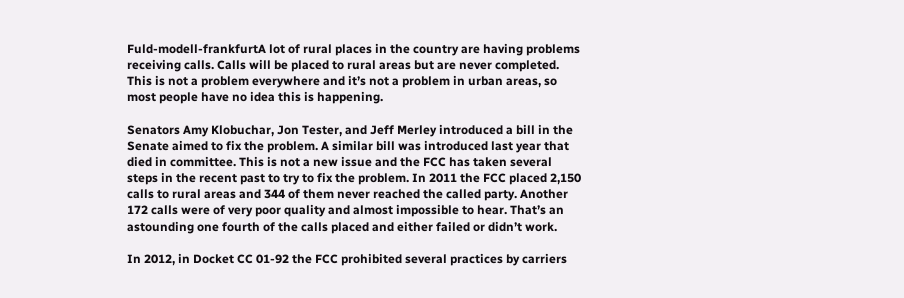Fuld-modell-frankfurtA lot of rural places in the country are having problems receiving calls. Calls will be placed to rural areas but are never completed. This is not a problem everywhere and it’s not a problem in urban areas, so most people have no idea this is happening.

Senators Amy Klobuchar, Jon Tester, and Jeff Merley introduced a bill in the Senate aimed to fix the problem. A similar bill was introduced last year that died in committee. This is not a new issue and the FCC has taken several steps in the recent past to try to fix the problem. In 2011 the FCC placed 2,150 calls to rural areas and 344 of them never reached the called party. Another 172 calls were of very poor quality and almost impossible to hear. That’s an astounding one fourth of the calls placed and either failed or didn’t work.

In 2012, in Docket CC 01-92 the FCC prohibited several practices by carriers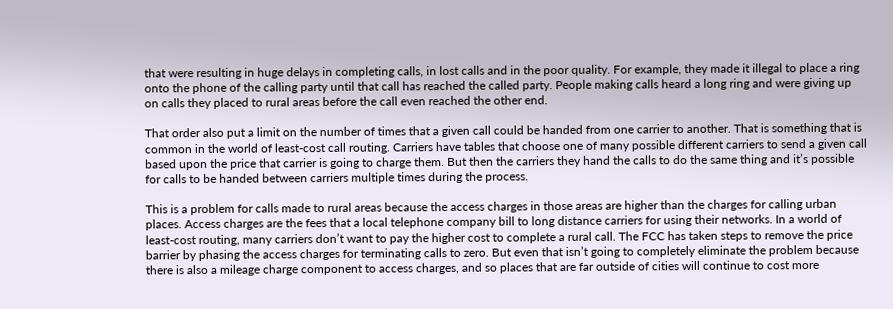that were resulting in huge delays in completing calls, in lost calls and in the poor quality. For example, they made it illegal to place a ring onto the phone of the calling party until that call has reached the called party. People making calls heard a long ring and were giving up on calls they placed to rural areas before the call even reached the other end.

That order also put a limit on the number of times that a given call could be handed from one carrier to another. That is something that is common in the world of least-cost call routing. Carriers have tables that choose one of many possible different carriers to send a given call based upon the price that carrier is going to charge them. But then the carriers they hand the calls to do the same thing and it’s possible for calls to be handed between carriers multiple times during the process.

This is a problem for calls made to rural areas because the access charges in those areas are higher than the charges for calling urban places. Access charges are the fees that a local telephone company bill to long distance carriers for using their networks. In a world of least-cost routing, many carriers don’t want to pay the higher cost to complete a rural call. The FCC has taken steps to remove the price barrier by phasing the access charges for terminating calls to zero. But even that isn’t going to completely eliminate the problem because there is also a mileage charge component to access charges, and so places that are far outside of cities will continue to cost more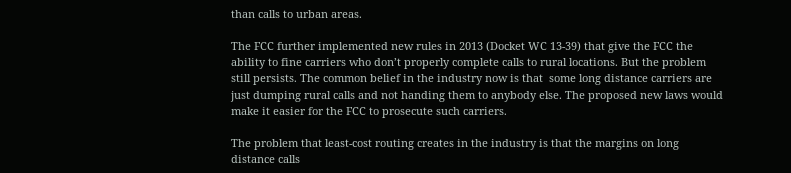than calls to urban areas.

The FCC further implemented new rules in 2013 (Docket WC 13-39) that give the FCC the ability to fine carriers who don’t properly complete calls to rural locations. But the problem still persists. The common belief in the industry now is that  some long distance carriers are just dumping rural calls and not handing them to anybody else. The proposed new laws would make it easier for the FCC to prosecute such carriers.

The problem that least-cost routing creates in the industry is that the margins on long distance calls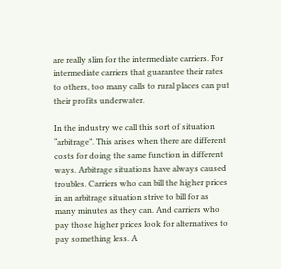are really slim for the intermediate carriers. For intermediate carriers that guarantee their rates to others, too many calls to rural places can put their profits underwater.

In the industry we call this sort of situation “arbitrage”. This arises when there are different costs for doing the same function in different ways. Arbitrage situations have always caused troubles. Carriers who can bill the higher prices in an arbitrage situation strive to bill for as many minutes as they can. And carriers who pay those higher prices look for alternatives to pay something less. A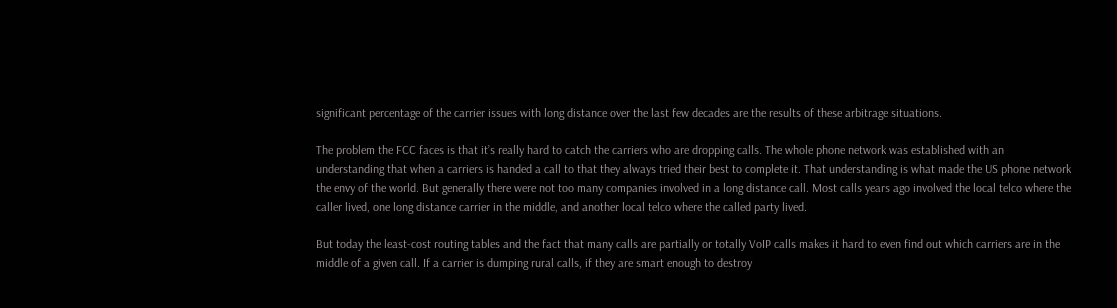significant percentage of the carrier issues with long distance over the last few decades are the results of these arbitrage situations.

The problem the FCC faces is that it’s really hard to catch the carriers who are dropping calls. The whole phone network was established with an understanding that when a carriers is handed a call to that they always tried their best to complete it. That understanding is what made the US phone network the envy of the world. But generally there were not too many companies involved in a long distance call. Most calls years ago involved the local telco where the caller lived, one long distance carrier in the middle, and another local telco where the called party lived.

But today the least-cost routing tables and the fact that many calls are partially or totally VoIP calls makes it hard to even find out which carriers are in the middle of a given call. If a carrier is dumping rural calls, if they are smart enough to destroy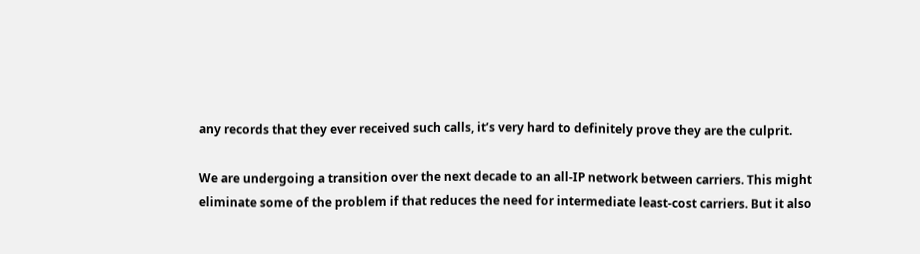any records that they ever received such calls, it’s very hard to definitely prove they are the culprit.

We are undergoing a transition over the next decade to an all-IP network between carriers. This might eliminate some of the problem if that reduces the need for intermediate least-cost carriers. But it also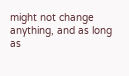might not change anything, and as long as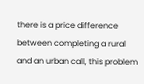there is a price difference between completing a rural and an urban call, this problem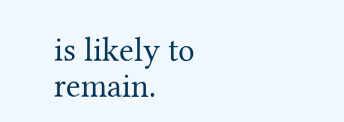is likely to remain.